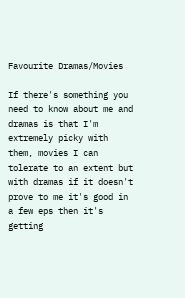Favourite Dramas/Movies

If there's something you need to know about me and dramas is that I'm extremely picky with them, movies I can tolerate to an extent but with dramas if it doesn't prove to me it's good in a few eps then it's getting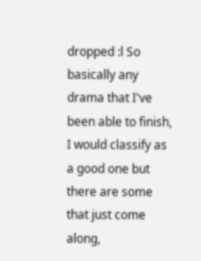dropped :l So basically any drama that I've been able to finish, I would classify as a good one but there are some that just come along,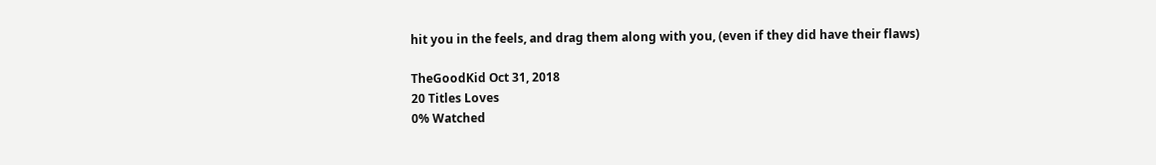hit you in the feels, and drag them along with you, (even if they did have their flaws)

TheGoodKid Oct 31, 2018
20 Titles Loves
0% Watched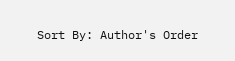Sort By: Author's Order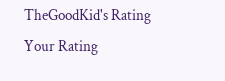TheGoodKid's Rating
Your Rating